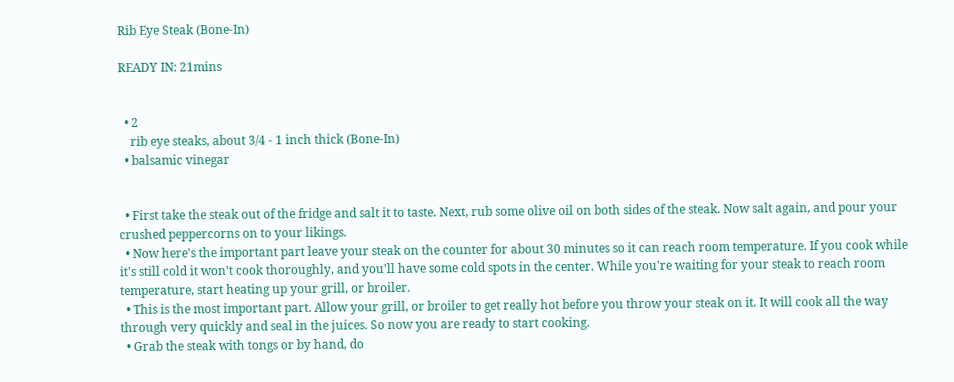Rib Eye Steak (Bone-In)

READY IN: 21mins


  • 2
    rib eye steaks, about 3/4 - 1 inch thick (Bone-In)
  • balsamic vinegar


  • First take the steak out of the fridge and salt it to taste. Next, rub some olive oil on both sides of the steak. Now salt again, and pour your crushed peppercorns on to your likings.
  • Now here's the important part leave your steak on the counter for about 30 minutes so it can reach room temperature. If you cook while it's still cold it won't cook thoroughly, and you'll have some cold spots in the center. While you're waiting for your steak to reach room temperature, start heating up your grill, or broiler.
  • This is the most important part. Allow your grill, or broiler to get really hot before you throw your steak on it. It will cook all the way through very quickly and seal in the juices. So now you are ready to start cooking.
  • Grab the steak with tongs or by hand, do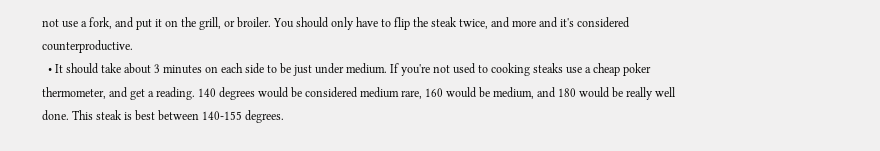not use a fork, and put it on the grill, or broiler. You should only have to flip the steak twice, and more and it's considered counterproductive.
  • It should take about 3 minutes on each side to be just under medium. If you're not used to cooking steaks use a cheap poker thermometer, and get a reading. 140 degrees would be considered medium rare, 160 would be medium, and 180 would be really well done. This steak is best between 140-155 degrees.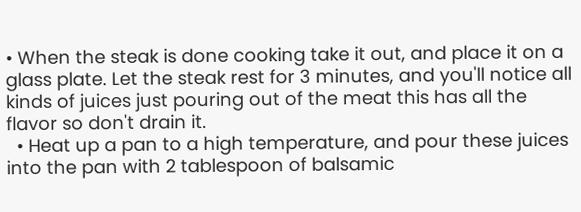• When the steak is done cooking take it out, and place it on a glass plate. Let the steak rest for 3 minutes, and you'll notice all kinds of juices just pouring out of the meat this has all the flavor so don't drain it.
  • Heat up a pan to a high temperature, and pour these juices into the pan with 2 tablespoon of balsamic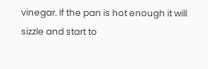vinegar. If the pan is hot enough it will sizzle and start to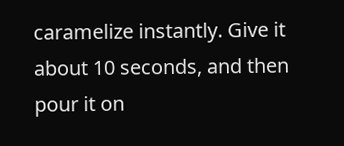caramelize instantly. Give it about 10 seconds, and then pour it on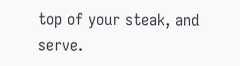top of your steak, and serve.